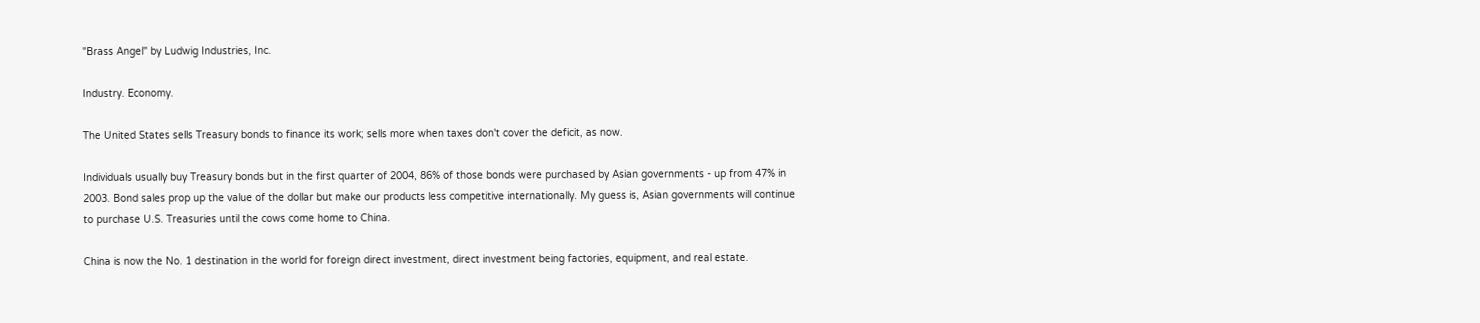"Brass Angel" by Ludwig Industries, Inc.

Industry. Economy.

The United States sells Treasury bonds to finance its work; sells more when taxes don't cover the deficit, as now.

Individuals usually buy Treasury bonds but in the first quarter of 2004, 86% of those bonds were purchased by Asian governments - up from 47% in 2003. Bond sales prop up the value of the dollar but make our products less competitive internationally. My guess is, Asian governments will continue to purchase U.S. Treasuries until the cows come home to China.

China is now the No. 1 destination in the world for foreign direct investment, direct investment being factories, equipment, and real estate.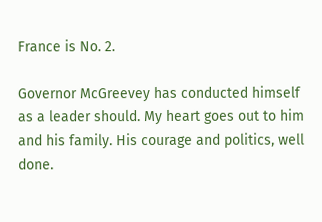France is No. 2.

Governor McGreevey has conducted himself as a leader should. My heart goes out to him and his family. His courage and politics, well done.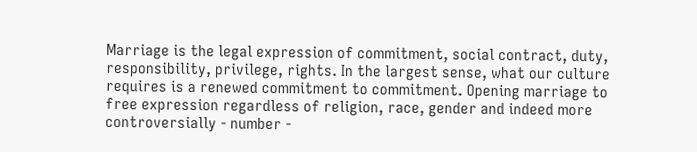Marriage is the legal expression of commitment, social contract, duty, responsibility, privilege, rights. In the largest sense, what our culture requires is a renewed commitment to commitment. Opening marriage to free expression regardless of religion, race, gender and indeed more controversially - number -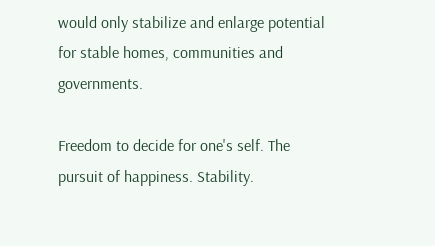would only stabilize and enlarge potential for stable homes, communities and governments.

Freedom to decide for one's self. The pursuit of happiness. Stability.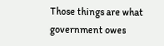Those things are what government owes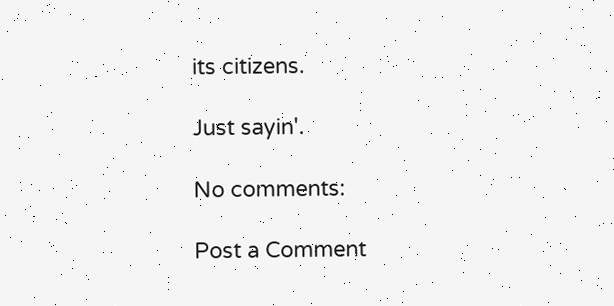its citizens.

Just sayin'.

No comments:

Post a Comment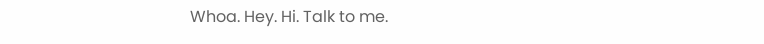Whoa. Hey. Hi. Talk to me.